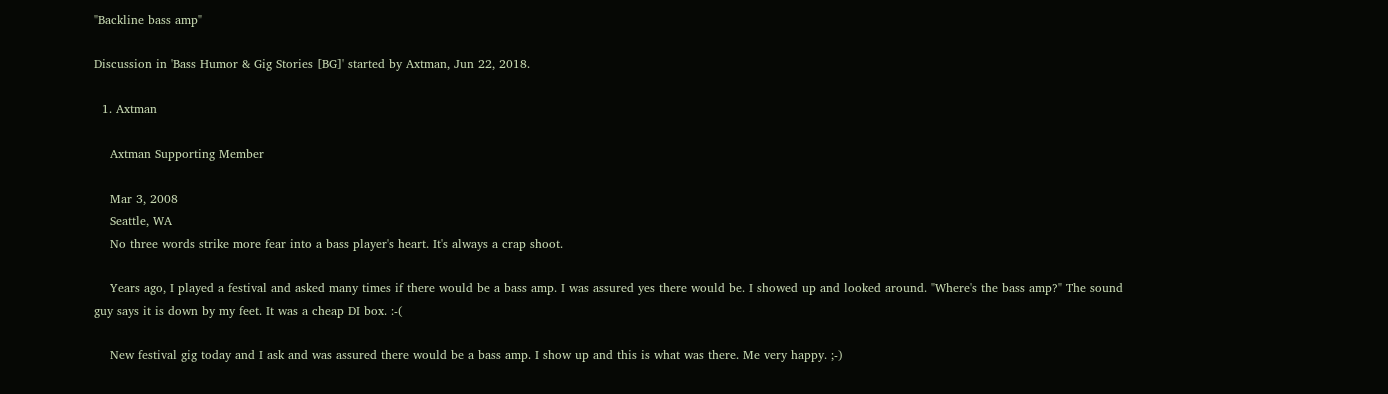"Backline bass amp"

Discussion in 'Bass Humor & Gig Stories [BG]' started by Axtman, Jun 22, 2018.

  1. Axtman

    Axtman Supporting Member

    Mar 3, 2008
    Seattle, WA
    No three words strike more fear into a bass player's heart. It's always a crap shoot.

    Years ago, I played a festival and asked many times if there would be a bass amp. I was assured yes there would be. I showed up and looked around. "Where's the bass amp?" The sound guy says it is down by my feet. It was a cheap DI box. :-(

    New festival gig today and I ask and was assured there would be a bass amp. I show up and this is what was there. Me very happy. ;-)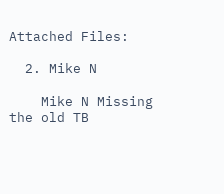Attached Files:

  2. Mike N

    Mike N Missing the old TB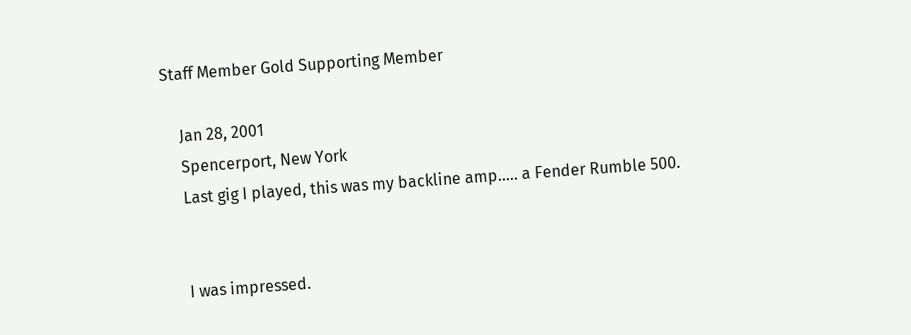Staff Member Gold Supporting Member

    Jan 28, 2001
    Spencerport, New York
    Last gig I played, this was my backline amp..... a Fender Rumble 500.


    I was impressed.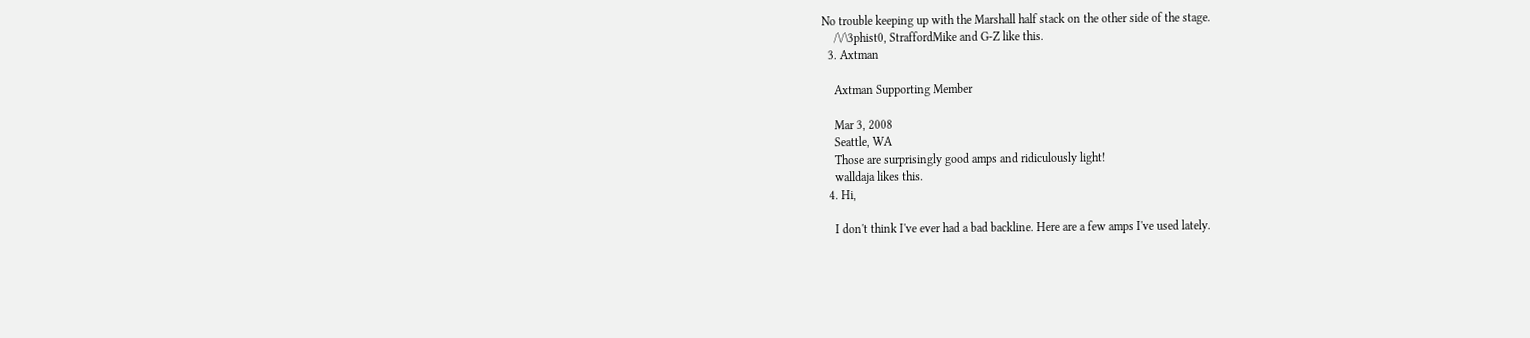No trouble keeping up with the Marshall half stack on the other side of the stage.
    /\/\3phist0, StraffordMike and G-Z like this.
  3. Axtman

    Axtman Supporting Member

    Mar 3, 2008
    Seattle, WA
    Those are surprisingly good amps and ridiculously light!
    walldaja likes this.
  4. Hi,

    I don't think I've ever had a bad backline. Here are a few amps I've used lately.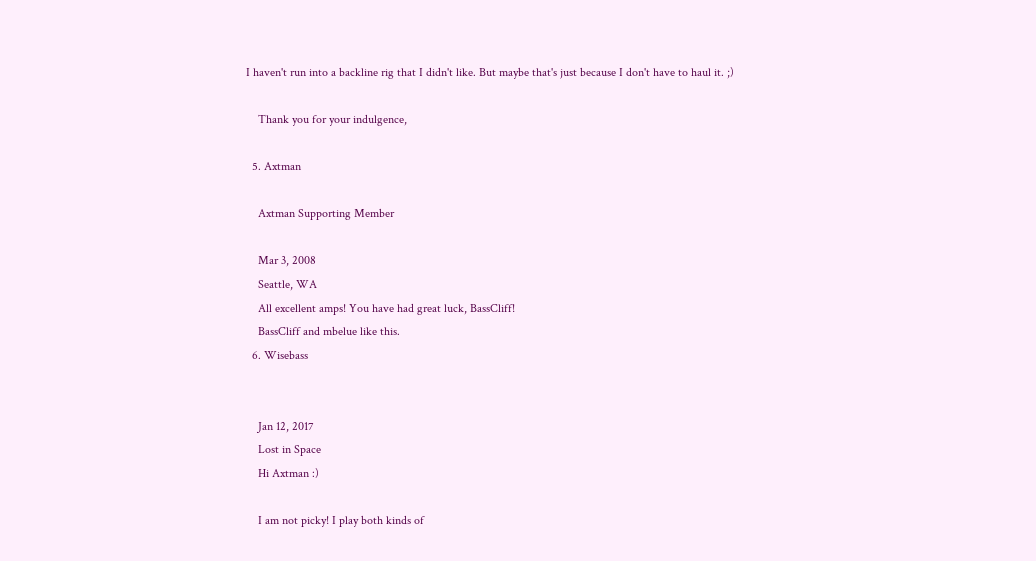I haven't run into a backline rig that I didn't like. But maybe that's just because I don't have to haul it. ;)

    Thank you for your indulgence,

  5. Axtman

    Axtman Supporting Member

    Mar 3, 2008
    Seattle, WA
    All excellent amps! You have had great luck, BassCliff!
    BassCliff and mbelue like this.
  6. Wisebass


    Jan 12, 2017
    Lost in Space
    Hi Axtman :)

    I am not picky! I play both kinds of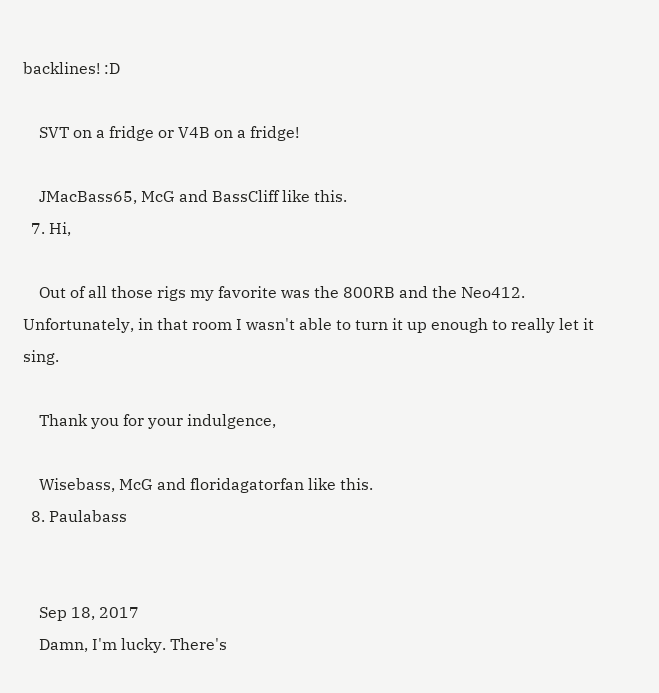backlines! :D

    SVT on a fridge or V4B on a fridge!

    JMacBass65, McG and BassCliff like this.
  7. Hi,

    Out of all those rigs my favorite was the 800RB and the Neo412. Unfortunately, in that room I wasn't able to turn it up enough to really let it sing.

    Thank you for your indulgence,

    Wisebass, McG and floridagatorfan like this.
  8. Paulabass


    Sep 18, 2017
    Damn, I'm lucky. There's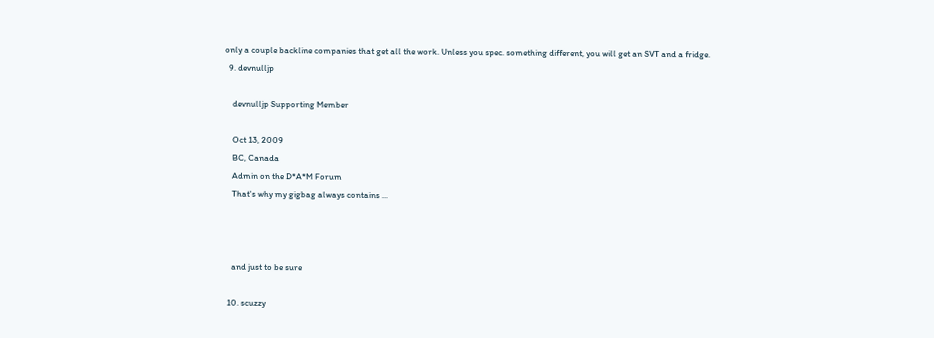only a couple backline companies that get all the work. Unless you spec. something different, you will get an SVT and a fridge.
  9. devnulljp

    devnulljp Supporting Member

    Oct 13, 2009
    BC, Canada
    Admin on the D*A*M Forum
    That's why my gigbag always contains ...



    and just to be sure

  10. scuzzy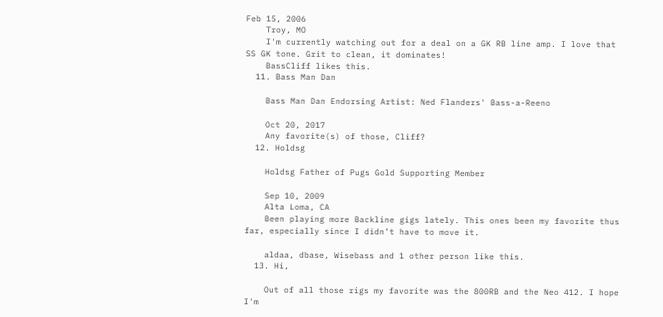Feb 15, 2006
    Troy, MO
    I'm currently watching out for a deal on a GK RB line amp. I love that SS GK tone. Grit to clean, it dominates!
    BassCliff likes this.
  11. Bass Man Dan

    Bass Man Dan Endorsing Artist: Ned Flanders' Bass-a-Reeno

    Oct 20, 2017
    Any favorite(s) of those, Cliff?
  12. Holdsg

    Holdsg Father of Pugs Gold Supporting Member

    Sep 10, 2009
    Alta Loma, CA
    Been playing more Backline gigs lately. This ones been my favorite thus far, especially since I didn’t have to move it.

    aldaa, dbase, Wisebass and 1 other person like this.
  13. Hi,

    Out of all those rigs my favorite was the 800RB and the Neo 412. I hope I'm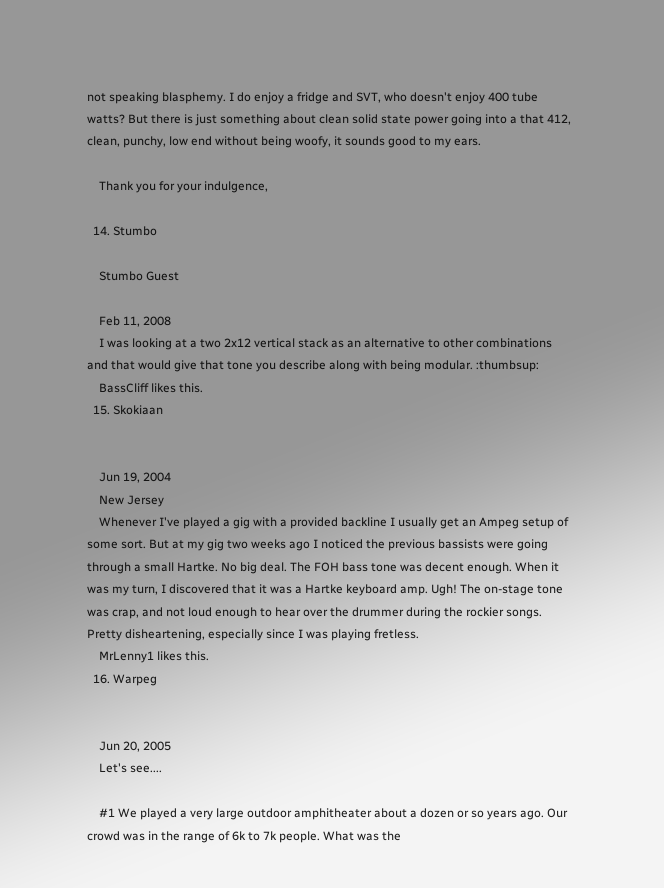not speaking blasphemy. I do enjoy a fridge and SVT, who doesn't enjoy 400 tube watts? But there is just something about clean solid state power going into a that 412, clean, punchy, low end without being woofy, it sounds good to my ears.

    Thank you for your indulgence,

  14. Stumbo

    Stumbo Guest

    Feb 11, 2008
    I was looking at a two 2x12 vertical stack as an alternative to other combinations and that would give that tone you describe along with being modular. :thumbsup:
    BassCliff likes this.
  15. Skokiaan


    Jun 19, 2004
    New Jersey
    Whenever I've played a gig with a provided backline I usually get an Ampeg setup of some sort. But at my gig two weeks ago I noticed the previous bassists were going through a small Hartke. No big deal. The FOH bass tone was decent enough. When it was my turn, I discovered that it was a Hartke keyboard amp. Ugh! The on-stage tone was crap, and not loud enough to hear over the drummer during the rockier songs. Pretty disheartening, especially since I was playing fretless.
    MrLenny1 likes this.
  16. Warpeg


    Jun 20, 2005
    Let's see....

    #1 We played a very large outdoor amphitheater about a dozen or so years ago. Our crowd was in the range of 6k to 7k people. What was the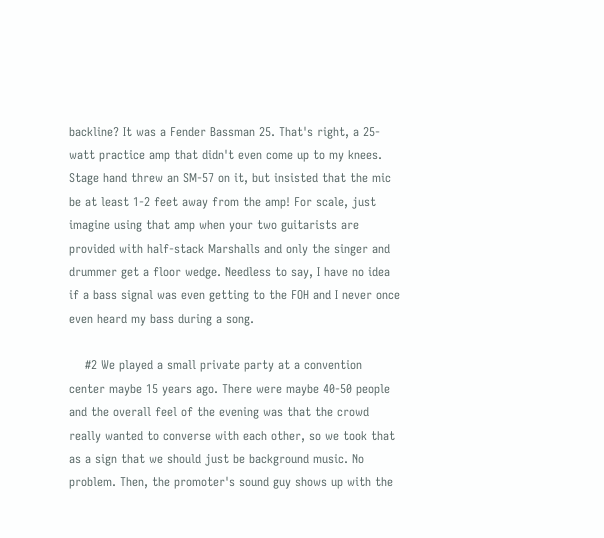backline? It was a Fender Bassman 25. That's right, a 25-watt practice amp that didn't even come up to my knees. Stage hand threw an SM-57 on it, but insisted that the mic be at least 1-2 feet away from the amp! For scale, just imagine using that amp when your two guitarists are provided with half-stack Marshalls and only the singer and drummer get a floor wedge. Needless to say, I have no idea if a bass signal was even getting to the FOH and I never once even heard my bass during a song.

    #2 We played a small private party at a convention center maybe 15 years ago. There were maybe 40-50 people and the overall feel of the evening was that the crowd really wanted to converse with each other, so we took that as a sign that we should just be background music. No problem. Then, the promoter's sound guy shows up with the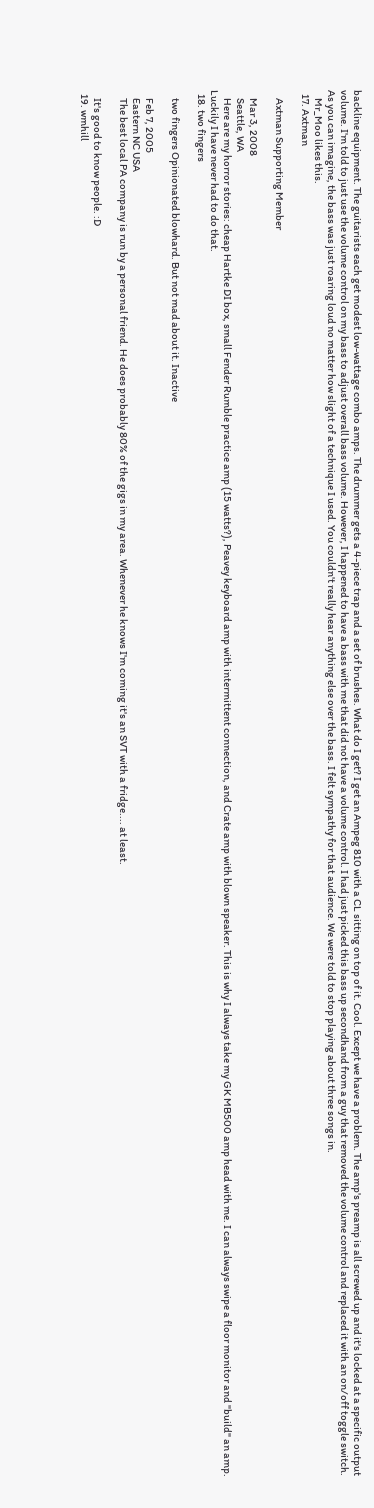backline equipment. The guitarists each get modest low-wattage combo amps. The drummer gets a 4-piece trap and a set of brushes. What do I get? I get an Ampeg 810 with a CL sitting on top of it. Cool. Except we have a problem. The amp's preamp is all screwed up and it's locked at a specific output volume. I'm told to just use the volume control on my bass to adjust overall bass volume. However, I happened to have a bass with me that did not have a volume control. I had just picked this bass up secondhand from a guy that removed the volume control and replaced it with an on/off toggle switch. As you can imagine, the bass was just roaring loud no matter how slight of a technique I used. You couldn't really hear anything else over the bass. I felt sympathy for that audience. We were told to stop playing about three songs in.
    Mr_Moo likes this.
  17. Axtman

    Axtman Supporting Member

    Mar 3, 2008
    Seattle, WA
    Here are my horror stories: cheap Hartke DI box, small Fender Rumble practice amp (15 watts?), Peavey keyboard amp with intermittent connection, and Crate amp with blown speaker. This is why I always take my GK MB500 amp head with me. I can always swipe a floor monitor and "build" an amp. Luckily I have never had to do that.
  18. two fingers

    two fingers Opinionated blowhard. But not mad about it. Inactive

    Feb 7, 2005
    Eastern NC USA
    The best local PA company is run by a personal friend. He does probably 80% of the gigs in my area. Whenever he knows I'm coming it's an SVT with a fridge.... at least.

    It's good to know people. :D
  19. wmhill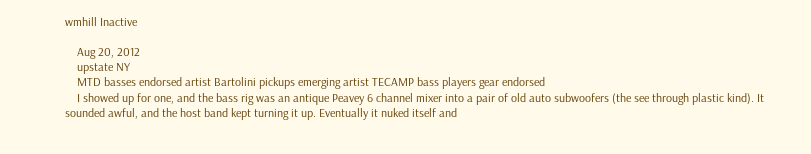wmhill Inactive

    Aug 20, 2012
    upstate NY
    MTD basses endorsed artist Bartolini pickups emerging artist TECAMP bass players gear endorsed
    I showed up for one, and the bass rig was an antique Peavey 6 channel mixer into a pair of old auto subwoofers (the see through plastic kind). It sounded awful, and the host band kept turning it up. Eventually it nuked itself and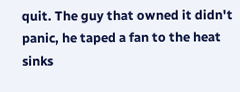quit. The guy that owned it didn't panic, he taped a fan to the heat sinks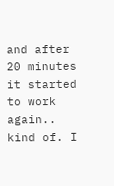and after 20 minutes it started to work again.. kind of. I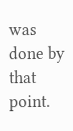was done by that point.